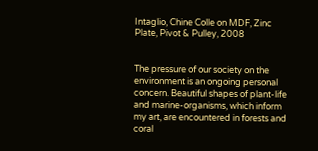Intaglio, Chine Colle on MDF, Zinc Plate, Pivot & Pulley, 2008


The pressure of our society on the environment is an ongoing personal concern. Beautiful shapes of plant-life and marine-organisms, which inform my art, are encountered in forests and coral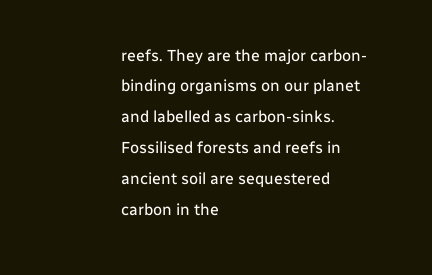reefs. They are the major carbon-binding organisms on our planet and labelled as carbon-sinks. Fossilised forests and reefs in ancient soil are sequestered carbon in the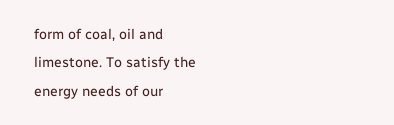form of coal, oil and limestone. To satisfy the energy needs of our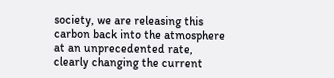society, we are releasing this carbon back into the atmosphere at an unprecedented rate, clearly changing the current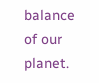balance of our planet.